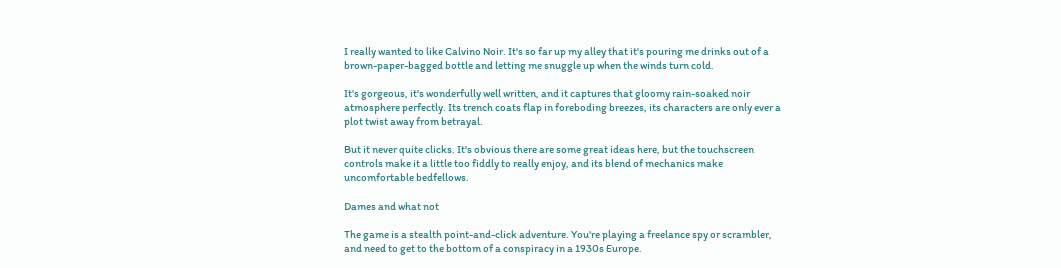I really wanted to like Calvino Noir. It's so far up my alley that it's pouring me drinks out of a brown-paper-bagged bottle and letting me snuggle up when the winds turn cold.

It's gorgeous, it's wonderfully well written, and it captures that gloomy rain-soaked noir atmosphere perfectly. Its trench coats flap in foreboding breezes, its characters are only ever a plot twist away from betrayal.

But it never quite clicks. It's obvious there are some great ideas here, but the touchscreen controls make it a little too fiddly to really enjoy, and its blend of mechanics make uncomfortable bedfellows.

Dames and what not

The game is a stealth point-and-click adventure. You're playing a freelance spy or scrambler, and need to get to the bottom of a conspiracy in a 1930s Europe.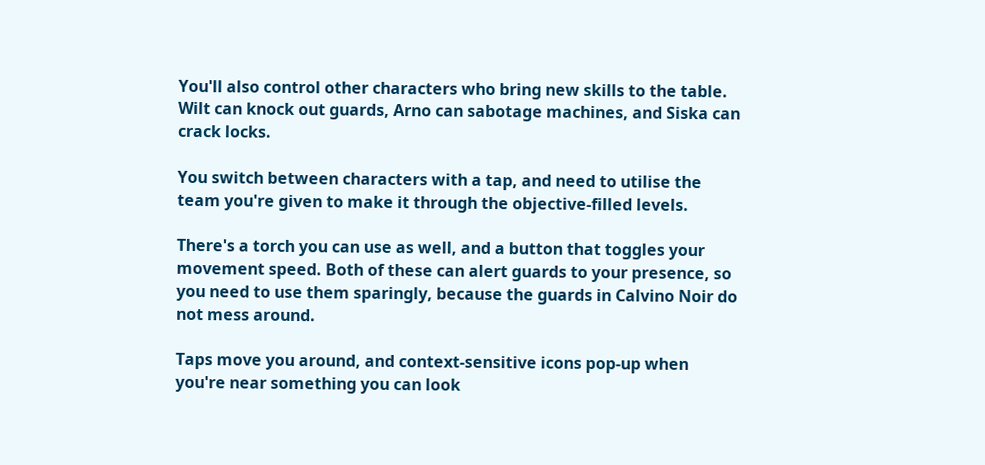You'll also control other characters who bring new skills to the table. Wilt can knock out guards, Arno can sabotage machines, and Siska can crack locks.

You switch between characters with a tap, and need to utilise the team you're given to make it through the objective-filled levels.

There's a torch you can use as well, and a button that toggles your movement speed. Both of these can alert guards to your presence, so you need to use them sparingly, because the guards in Calvino Noir do not mess around.

Taps move you around, and context-sensitive icons pop-up when you're near something you can look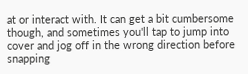at or interact with. It can get a bit cumbersome though, and sometimes you'll tap to jump into cover and jog off in the wrong direction before snapping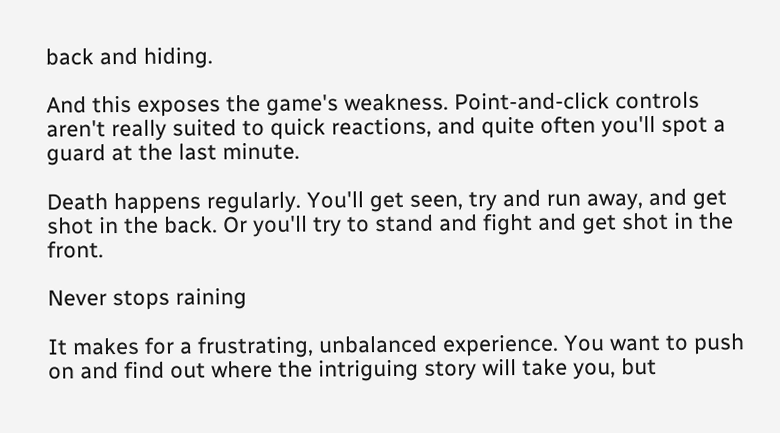back and hiding.

And this exposes the game's weakness. Point-and-click controls aren't really suited to quick reactions, and quite often you'll spot a guard at the last minute.

Death happens regularly. You'll get seen, try and run away, and get shot in the back. Or you'll try to stand and fight and get shot in the front.

Never stops raining

It makes for a frustrating, unbalanced experience. You want to push on and find out where the intriguing story will take you, but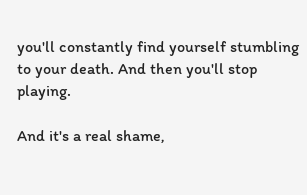you'll constantly find yourself stumbling to your death. And then you'll stop playing.

And it's a real shame,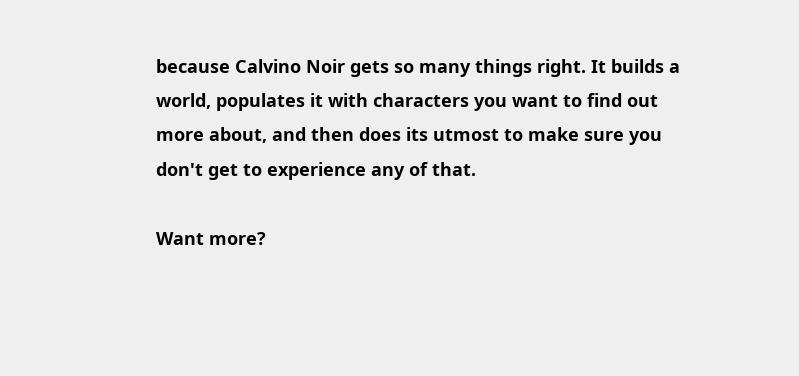because Calvino Noir gets so many things right. It builds a world, populates it with characters you want to find out more about, and then does its utmost to make sure you don't get to experience any of that.

Want more?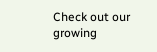Check out our growing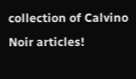collection of Calvino Noir articles!